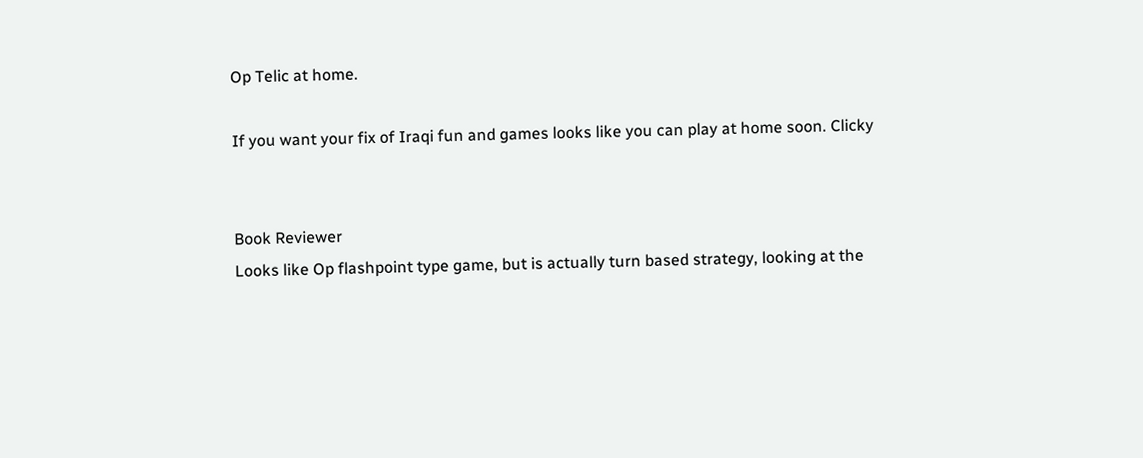Op Telic at home.

If you want your fix of Iraqi fun and games looks like you can play at home soon. Clicky


Book Reviewer
Looks like Op flashpoint type game, but is actually turn based strategy, looking at the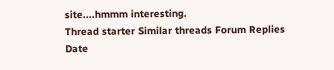site....hmmm interesting.
Thread starter Similar threads Forum Replies Date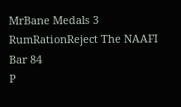MrBane Medals 3
RumRationReject The NAAFI Bar 84
P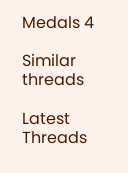Medals 4

Similar threads

Latest Threads